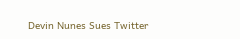Devin Nunes Sues Twitter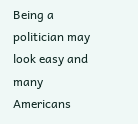Being a politician may look easy and many Americans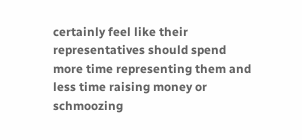certainly feel like their representatives should spend more time representing them and less time raising money or schmoozing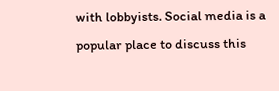with lobbyists. Social media is a popular place to discuss this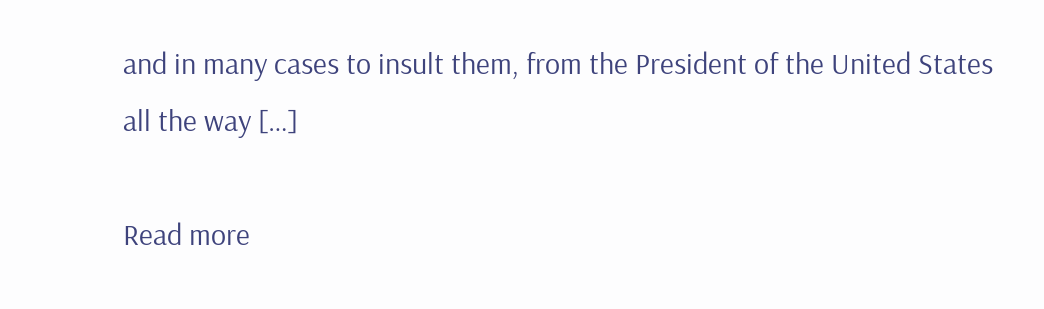and in many cases to insult them, from the President of the United States all the way […]

Read more